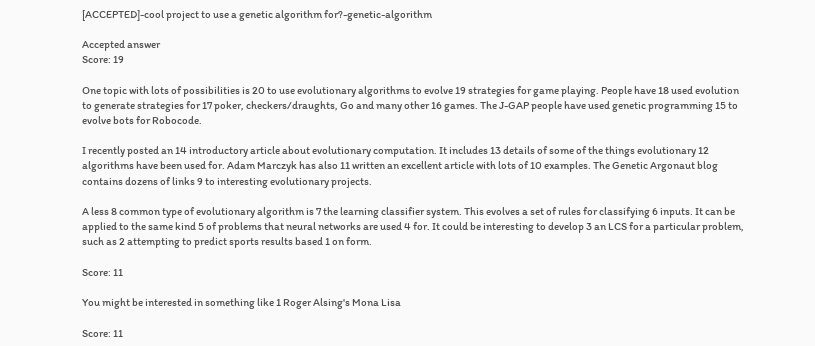[ACCEPTED]-cool project to use a genetic algorithm for?-genetic-algorithm

Accepted answer
Score: 19

One topic with lots of possibilities is 20 to use evolutionary algorithms to evolve 19 strategies for game playing. People have 18 used evolution to generate strategies for 17 poker, checkers/draughts, Go and many other 16 games. The J-GAP people have used genetic programming 15 to evolve bots for Robocode.

I recently posted an 14 introductory article about evolutionary computation. It includes 13 details of some of the things evolutionary 12 algorithms have been used for. Adam Marczyk has also 11 written an excellent article with lots of 10 examples. The Genetic Argonaut blog contains dozens of links 9 to interesting evolutionary projects.

A less 8 common type of evolutionary algorithm is 7 the learning classifier system. This evolves a set of rules for classifying 6 inputs. It can be applied to the same kind 5 of problems that neural networks are used 4 for. It could be interesting to develop 3 an LCS for a particular problem, such as 2 attempting to predict sports results based 1 on form.

Score: 11

You might be interested in something like 1 Roger Alsing's Mona Lisa

Score: 11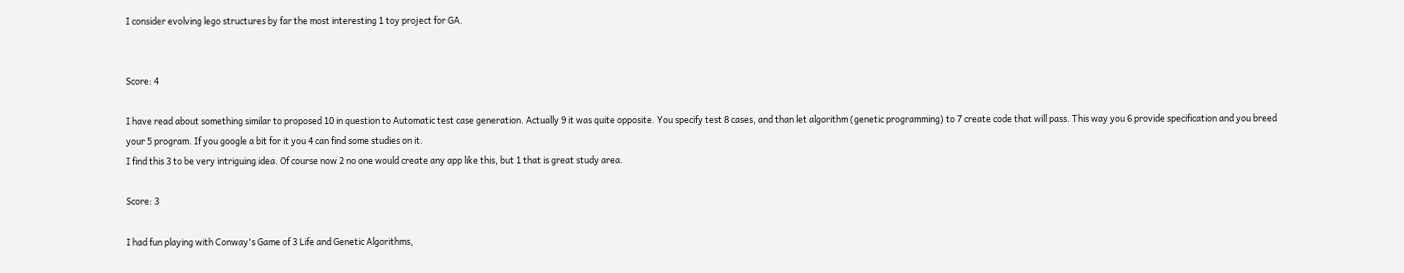I consider evolving lego structures by far the most interesting 1 toy project for GA.


Score: 4

I have read about something similar to proposed 10 in question to Automatic test case generation. Actually 9 it was quite opposite. You specify test 8 cases, and than let algorithm (genetic programming) to 7 create code that will pass. This way you 6 provide specification and you breed your 5 program. If you google a bit for it you 4 can find some studies on it.
I find this 3 to be very intriguing idea. Of course now 2 no one would create any app like this, but 1 that is great study area.

Score: 3

I had fun playing with Conway's Game of 3 Life and Genetic Algorithms,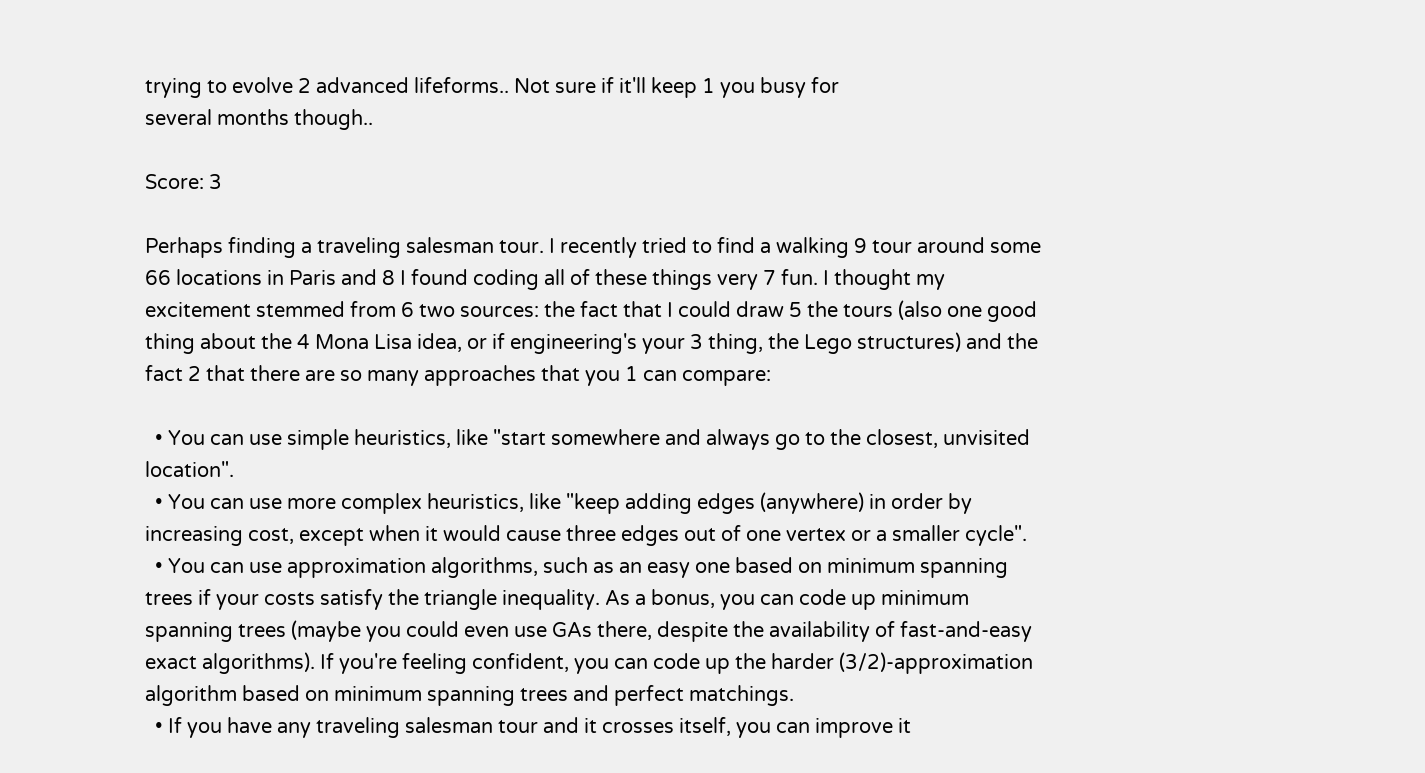trying to evolve 2 advanced lifeforms.. Not sure if it'll keep 1 you busy for
several months though..

Score: 3

Perhaps finding a traveling salesman tour. I recently tried to find a walking 9 tour around some 66 locations in Paris and 8 I found coding all of these things very 7 fun. I thought my excitement stemmed from 6 two sources: the fact that I could draw 5 the tours (also one good thing about the 4 Mona Lisa idea, or if engineering's your 3 thing, the Lego structures) and the fact 2 that there are so many approaches that you 1 can compare:

  • You can use simple heuristics, like "start somewhere and always go to the closest, unvisited location".
  • You can use more complex heuristics, like "keep adding edges (anywhere) in order by increasing cost, except when it would cause three edges out of one vertex or a smaller cycle".
  • You can use approximation algorithms, such as an easy one based on minimum spanning trees if your costs satisfy the triangle inequality. As a bonus, you can code up minimum spanning trees (maybe you could even use GAs there, despite the availability of fast-and-easy exact algorithms). If you're feeling confident, you can code up the harder (3/2)-approximation algorithm based on minimum spanning trees and perfect matchings.
  • If you have any traveling salesman tour and it crosses itself, you can improve it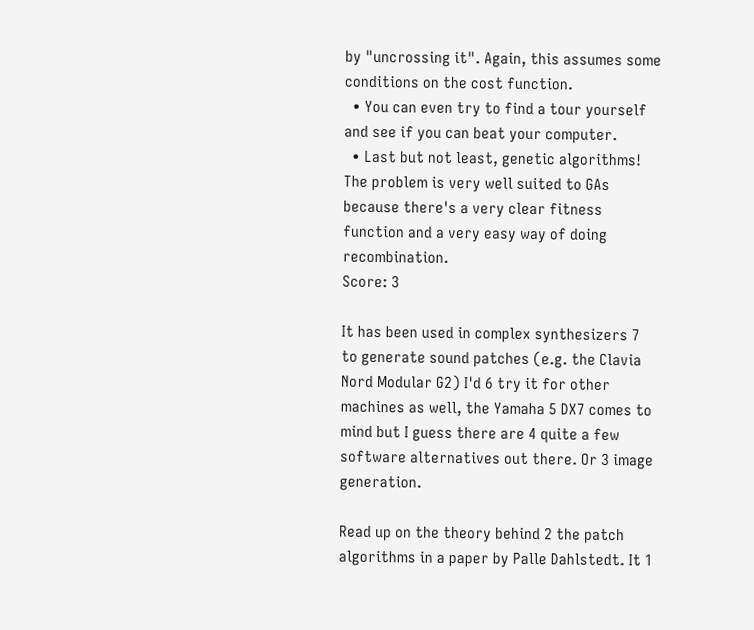by "uncrossing it". Again, this assumes some conditions on the cost function.
  • You can even try to find a tour yourself and see if you can beat your computer.
  • Last but not least, genetic algorithms! The problem is very well suited to GAs because there's a very clear fitness function and a very easy way of doing recombination.
Score: 3

It has been used in complex synthesizers 7 to generate sound patches (e.g. the Clavia Nord Modular G2) I'd 6 try it for other machines as well, the Yamaha 5 DX7 comes to mind but I guess there are 4 quite a few software alternatives out there. Or 3 image generation.

Read up on the theory behind 2 the patch algorithms in a paper by Palle Dahlstedt. It 1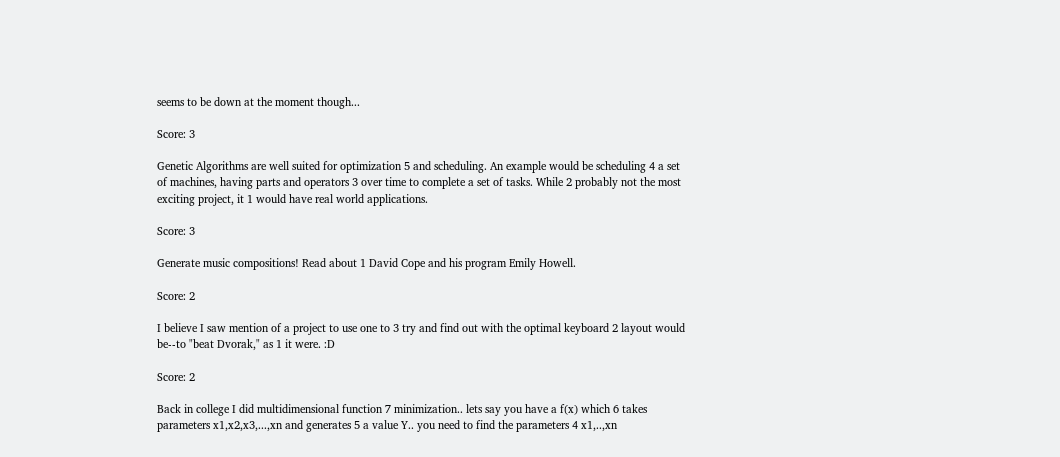seems to be down at the moment though...

Score: 3

Genetic Algorithms are well suited for optimization 5 and scheduling. An example would be scheduling 4 a set of machines, having parts and operators 3 over time to complete a set of tasks. While 2 probably not the most exciting project, it 1 would have real world applications.

Score: 3

Generate music compositions! Read about 1 David Cope and his program Emily Howell.

Score: 2

I believe I saw mention of a project to use one to 3 try and find out with the optimal keyboard 2 layout would be--to "beat Dvorak," as 1 it were. :D

Score: 2

Back in college I did multidimensional function 7 minimization.. lets say you have a f(x) which 6 takes parameters x1,x2,x3,...,xn and generates 5 a value Y.. you need to find the parameters 4 x1,..,xn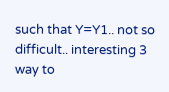such that Y=Y1.. not so difficult.. interesting 3 way to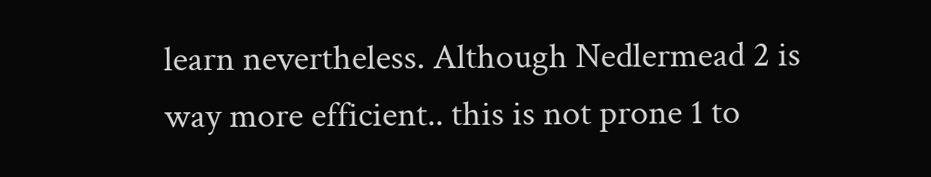learn nevertheless. Although Nedlermead 2 is way more efficient.. this is not prone 1 to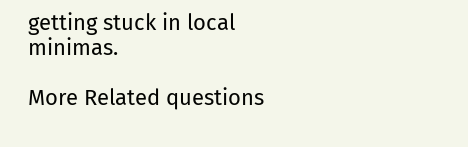getting stuck in local minimas.

More Related questions